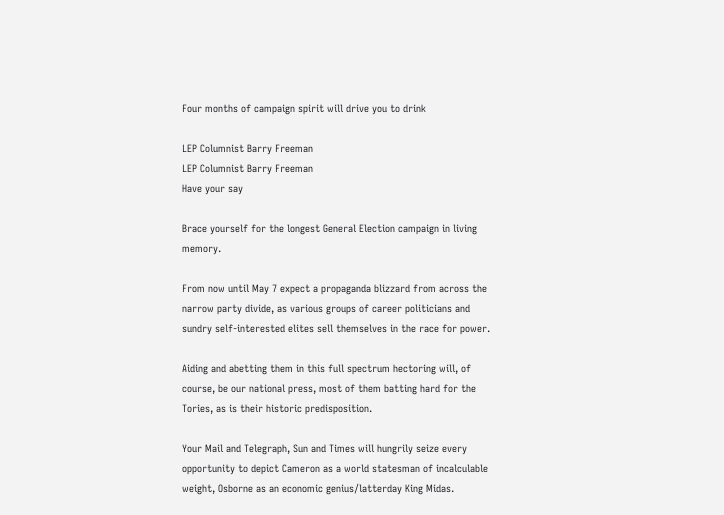Four months of campaign spirit will drive you to drink

LEP Columnist Barry Freeman
LEP Columnist Barry Freeman
Have your say

Brace yourself for the longest General Election campaign in living memory.

From now until May 7 expect a propaganda blizzard from across the narrow party divide, as various groups of career politicians and sundry self-interested elites sell themselves in the race for power.

Aiding and abetting them in this full spectrum hectoring will, of course, be our national press, most of them batting hard for the Tories, as is their historic predisposition.

Your Mail and Telegraph, Sun and Times will hungrily seize every opportunity to depict Cameron as a world statesman of incalculable weight, Osborne as an economic genius/latterday King Midas.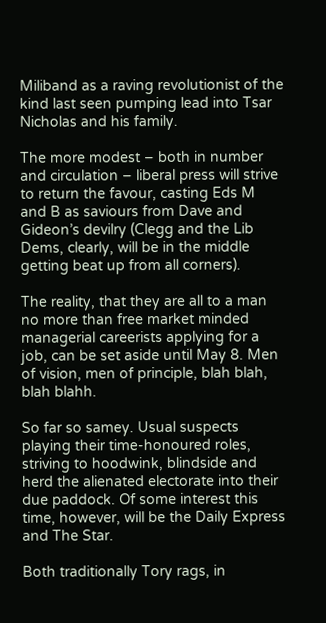Miliband as a raving revolutionist of the kind last seen pumping lead into Tsar Nicholas and his family.

The more modest – both in number and circulation – liberal press will strive to return the favour, casting Eds M and B as saviours from Dave and Gideon’s devilry (Clegg and the Lib Dems, clearly, will be in the middle getting beat up from all corners).

The reality, that they are all to a man no more than free market minded managerial careerists applying for a job, can be set aside until May 8. Men of vision, men of principle, blah blah, blah blahh.

So far so samey. Usual suspects playing their time-honoured roles, striving to hoodwink, blindside and herd the alienated electorate into their due paddock. Of some interest this time, however, will be the Daily Express and The Star.

Both traditionally Tory rags, in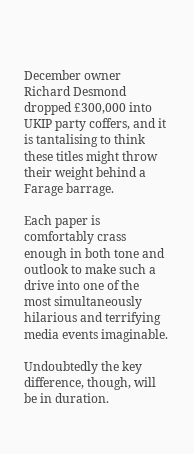December owner Richard Desmond dropped £300,000 into UKIP party coffers, and it is tantalising to think these titles might throw their weight behind a Farage barrage.

Each paper is comfortably crass enough in both tone and outlook to make such a drive into one of the most simultaneously hilarious and terrifying media events imaginable.

Undoubtedly the key difference, though, will be in duration.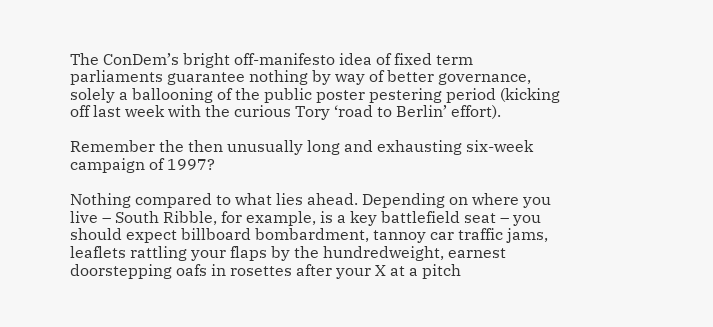The ConDem’s bright off-manifesto idea of fixed term parliaments guarantee nothing by way of better governance, solely a ballooning of the public poster pestering period (kicking off last week with the curious Tory ‘road to Berlin’ effort).

Remember the then unusually long and exhausting six-week campaign of 1997?

Nothing compared to what lies ahead. Depending on where you live – South Ribble, for example, is a key battlefield seat – you should expect billboard bombardment, tannoy car traffic jams, leaflets rattling your flaps by the hundredweight, earnest doorstepping oafs in rosettes after your X at a pitch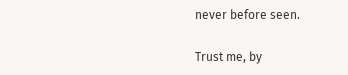never before seen.

Trust me, by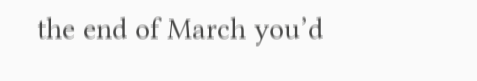the end of March you’d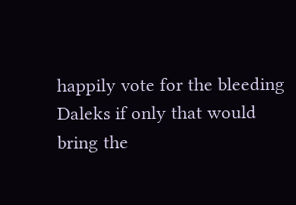happily vote for the bleeding Daleks if only that would bring the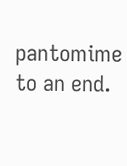pantomime to an end.